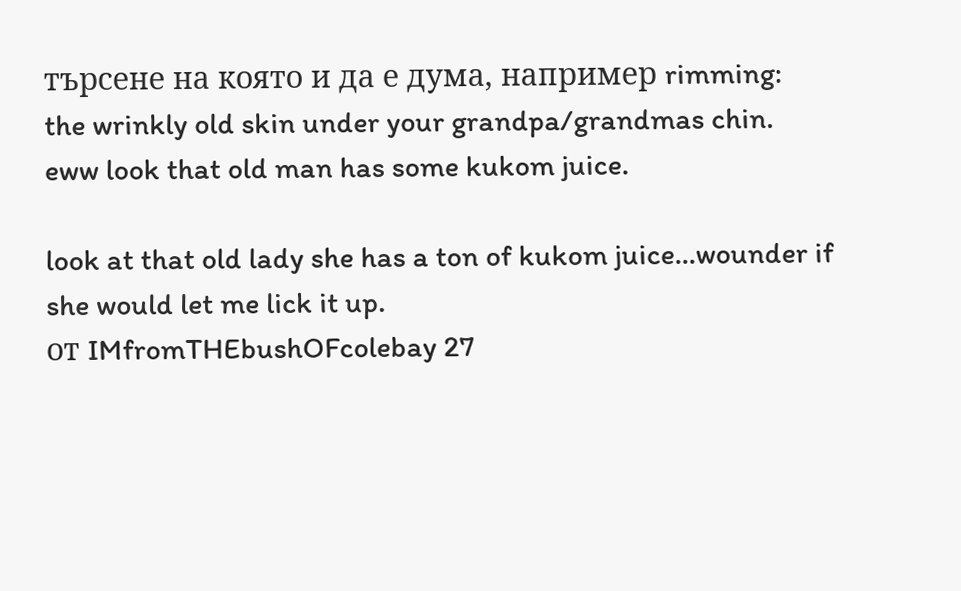търсене на която и да е дума, например rimming:
the wrinkly old skin under your grandpa/grandmas chin.
eww look that old man has some kukom juice.

look at that old lady she has a ton of kukom juice...wounder if she would let me lick it up.
от IMfromTHEbushOFcolebay 27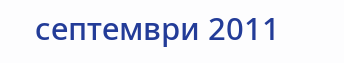септември 2011